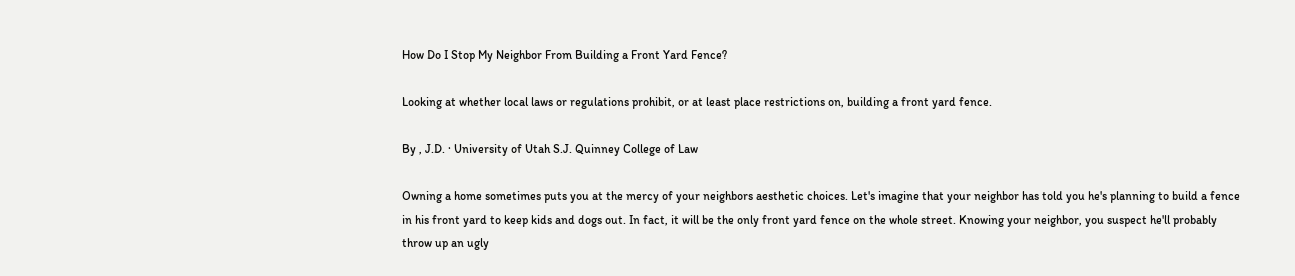How Do I Stop My Neighbor From Building a Front Yard Fence?

Looking at whether local laws or regulations prohibit, or at least place restrictions on, building a front yard fence.

By , J.D. · University of Utah S.J. Quinney College of Law

Owning a home sometimes puts you at the mercy of your neighbors aesthetic choices. Let's imagine that your neighbor has told you he's planning to build a fence in his front yard to keep kids and dogs out. In fact, it will be the only front yard fence on the whole street. Knowing your neighbor, you suspect he'll probably throw up an ugly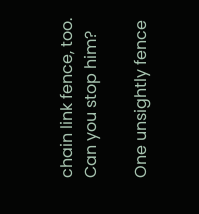chain link fence, too. Can you stop him?

One unsightly fence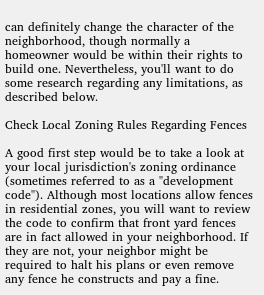can definitely change the character of the neighborhood, though normally a homeowner would be within their rights to build one. Nevertheless, you'll want to do some research regarding any limitations, as described below.

Check Local Zoning Rules Regarding Fences

A good first step would be to take a look at your local jurisdiction's zoning ordinance (sometimes referred to as a "development code"). Although most locations allow fences in residential zones, you will want to review the code to confirm that front yard fences are in fact allowed in your neighborhood. If they are not, your neighbor might be required to halt his plans or even remove any fence he constructs and pay a fine.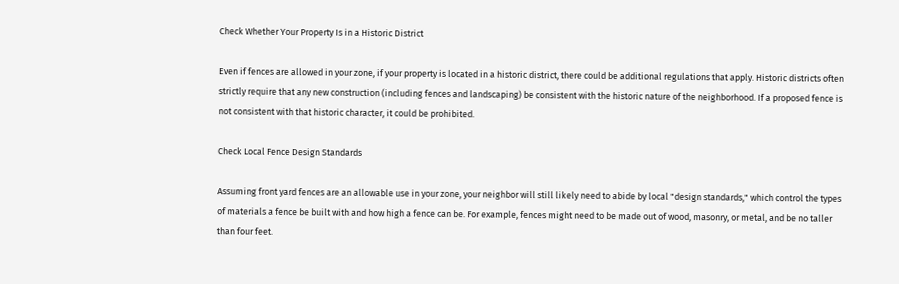Check Whether Your Property Is in a Historic District

Even if fences are allowed in your zone, if your property is located in a historic district, there could be additional regulations that apply. Historic districts often strictly require that any new construction (including fences and landscaping) be consistent with the historic nature of the neighborhood. If a proposed fence is not consistent with that historic character, it could be prohibited.

Check Local Fence Design Standards

Assuming front yard fences are an allowable use in your zone, your neighbor will still likely need to abide by local "design standards," which control the types of materials a fence be built with and how high a fence can be. For example, fences might need to be made out of wood, masonry, or metal, and be no taller than four feet.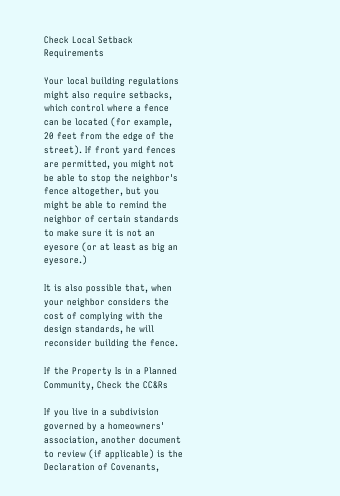Check Local Setback Requirements

Your local building regulations might also require setbacks, which control where a fence can be located (for example, 20 feet from the edge of the street). If front yard fences are permitted, you might not be able to stop the neighbor's fence altogether, but you might be able to remind the neighbor of certain standards to make sure it is not an eyesore (or at least as big an eyesore.)

It is also possible that, when your neighbor considers the cost of complying with the design standards, he will reconsider building the fence.

If the Property Is in a Planned Community, Check the CC&Rs

If you live in a subdivision governed by a homeowners' association, another document to review (if applicable) is the Declaration of Covenants,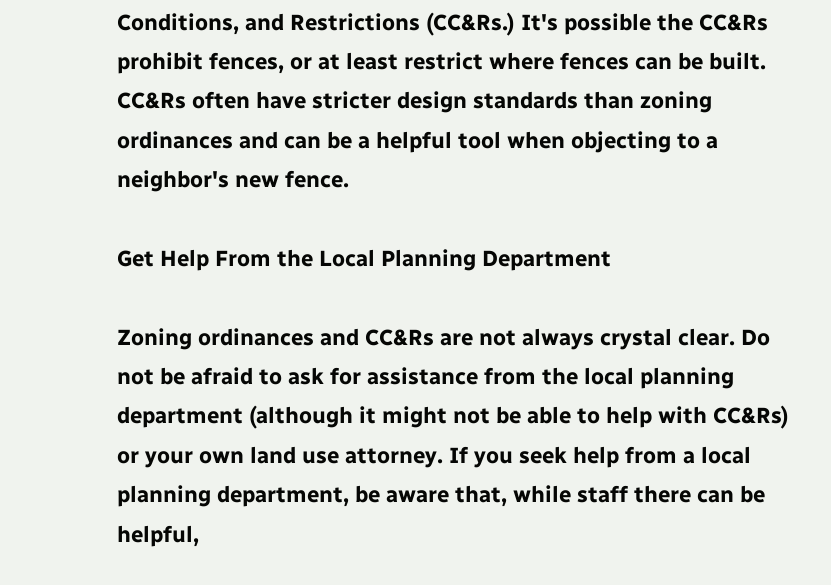Conditions, and Restrictions (CC&Rs.) It's possible the CC&Rs prohibit fences, or at least restrict where fences can be built. CC&Rs often have stricter design standards than zoning ordinances and can be a helpful tool when objecting to a neighbor's new fence.

Get Help From the Local Planning Department

Zoning ordinances and CC&Rs are not always crystal clear. Do not be afraid to ask for assistance from the local planning department (although it might not be able to help with CC&Rs) or your own land use attorney. If you seek help from a local planning department, be aware that, while staff there can be helpful,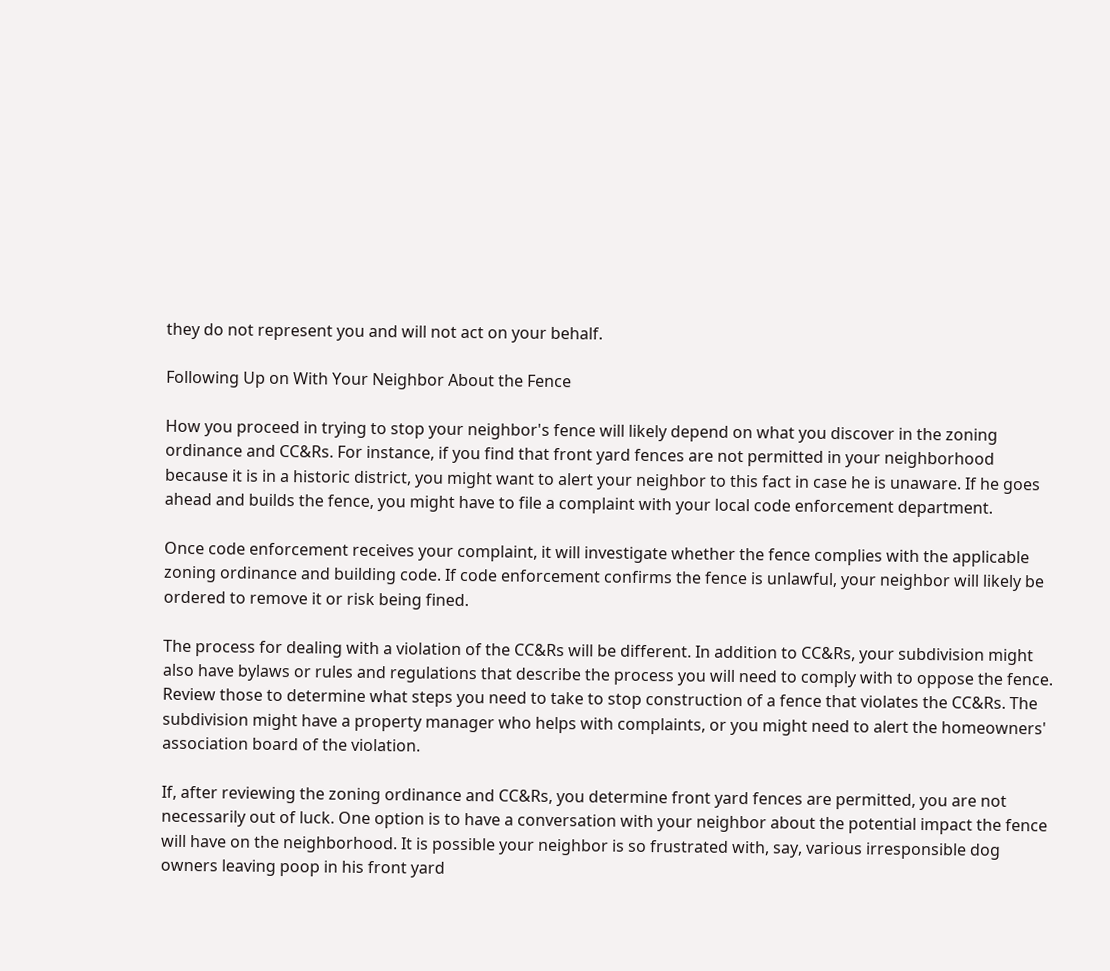they do not represent you and will not act on your behalf.

Following Up on With Your Neighbor About the Fence

How you proceed in trying to stop your neighbor's fence will likely depend on what you discover in the zoning ordinance and CC&Rs. For instance, if you find that front yard fences are not permitted in your neighborhood because it is in a historic district, you might want to alert your neighbor to this fact in case he is unaware. If he goes ahead and builds the fence, you might have to file a complaint with your local code enforcement department.

Once code enforcement receives your complaint, it will investigate whether the fence complies with the applicable zoning ordinance and building code. If code enforcement confirms the fence is unlawful, your neighbor will likely be ordered to remove it or risk being fined.

The process for dealing with a violation of the CC&Rs will be different. In addition to CC&Rs, your subdivision might also have bylaws or rules and regulations that describe the process you will need to comply with to oppose the fence. Review those to determine what steps you need to take to stop construction of a fence that violates the CC&Rs. The subdivision might have a property manager who helps with complaints, or you might need to alert the homeowners' association board of the violation.

If, after reviewing the zoning ordinance and CC&Rs, you determine front yard fences are permitted, you are not necessarily out of luck. One option is to have a conversation with your neighbor about the potential impact the fence will have on the neighborhood. It is possible your neighbor is so frustrated with, say, various irresponsible dog owners leaving poop in his front yard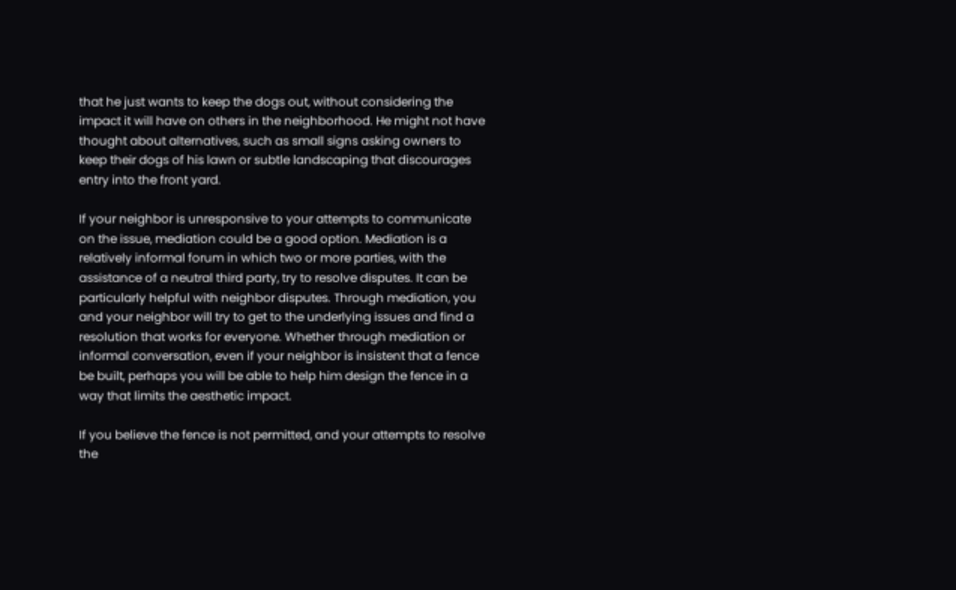that he just wants to keep the dogs out, without considering the impact it will have on others in the neighborhood. He might not have thought about alternatives, such as small signs asking owners to keep their dogs of his lawn or subtle landscaping that discourages entry into the front yard.

If your neighbor is unresponsive to your attempts to communicate on the issue, mediation could be a good option. Mediation is a relatively informal forum in which two or more parties, with the assistance of a neutral third party, try to resolve disputes. It can be particularly helpful with neighbor disputes. Through mediation, you and your neighbor will try to get to the underlying issues and find a resolution that works for everyone. Whether through mediation or informal conversation, even if your neighbor is insistent that a fence be built, perhaps you will be able to help him design the fence in a way that limits the aesthetic impact.

If you believe the fence is not permitted, and your attempts to resolve the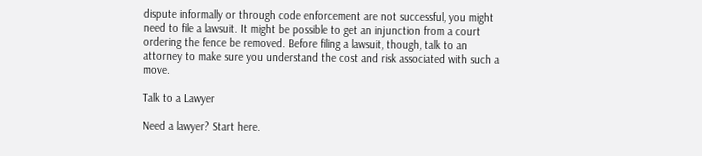dispute informally or through code enforcement are not successful, you might need to file a lawsuit. It might be possible to get an injunction from a court ordering the fence be removed. Before filing a lawsuit, though, talk to an attorney to make sure you understand the cost and risk associated with such a move.

Talk to a Lawyer

Need a lawyer? Start here.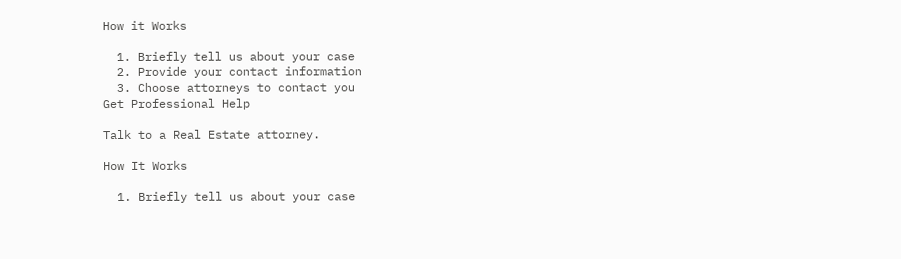How it Works

  1. Briefly tell us about your case
  2. Provide your contact information
  3. Choose attorneys to contact you
Get Professional Help

Talk to a Real Estate attorney.

How It Works

  1. Briefly tell us about your case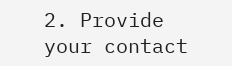2. Provide your contact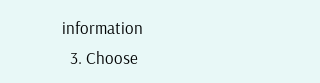information
  3. Choose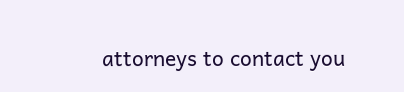attorneys to contact you